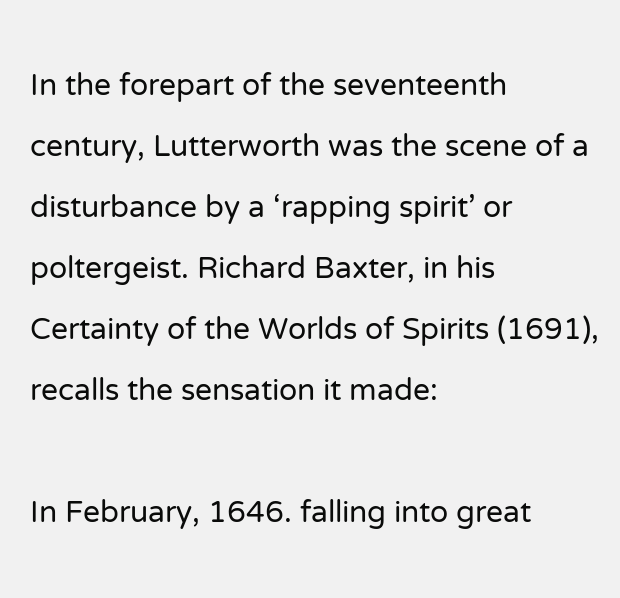In the forepart of the seventeenth century, Lutterworth was the scene of a disturbance by a ‘rapping spirit’ or poltergeist. Richard Baxter, in his Certainty of the Worlds of Spirits (1691), recalls the sensation it made:

In February, 1646. falling into great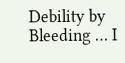Debility by Bleeding … I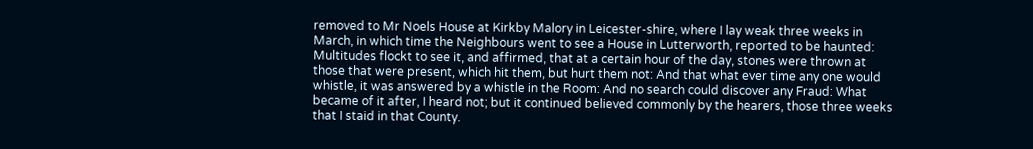removed to Mr Noels House at Kirkby Malory in Leicester-shire, where I lay weak three weeks in March, in which time the Neighbours went to see a House in Lutterworth, reported to be haunted: Multitudes flockt to see it, and affirmed, that at a certain hour of the day, stones were thrown at those that were present, which hit them, but hurt them not: And that what ever time any one would whistle, it was answered by a whistle in the Room: And no search could discover any Fraud: What became of it after, I heard not; but it continued believed commonly by the hearers, those three weeks that I staid in that County.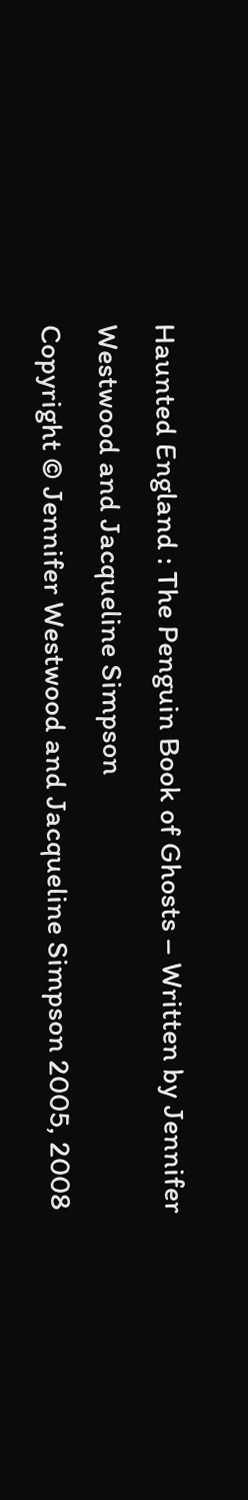Haunted England : The Penguin Book of Ghosts – Written by Jennifer Westwood and Jacqueline Simpson
Copyright © Jennifer Westwood and Jacqueline Simpson 2005, 2008